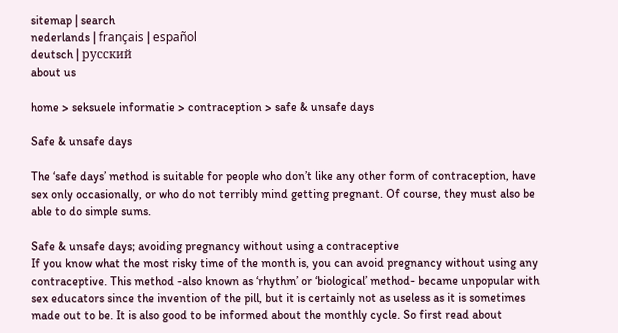sitemap | search
nederlands | français | español
deutsch | русский
about us

home > seksuele informatie > contraception > safe & unsafe days

Safe & unsafe days

The ‘safe days’ method is suitable for people who don’t like any other form of contraception, have sex only occasionally, or who do not terribly mind getting pregnant. Of course, they must also be able to do simple sums.

Safe & unsafe days; avoiding pregnancy without using a contraceptive
If you know what the most risky time of the month is, you can avoid pregnancy without using any contraceptive. This method -also known as ‘rhythm’ or ‘biological’ method- became unpopular with sex educators since the invention of the pill, but it is certainly not as useless as it is sometimes made out to be. It is also good to be informed about the monthly cycle. So first read about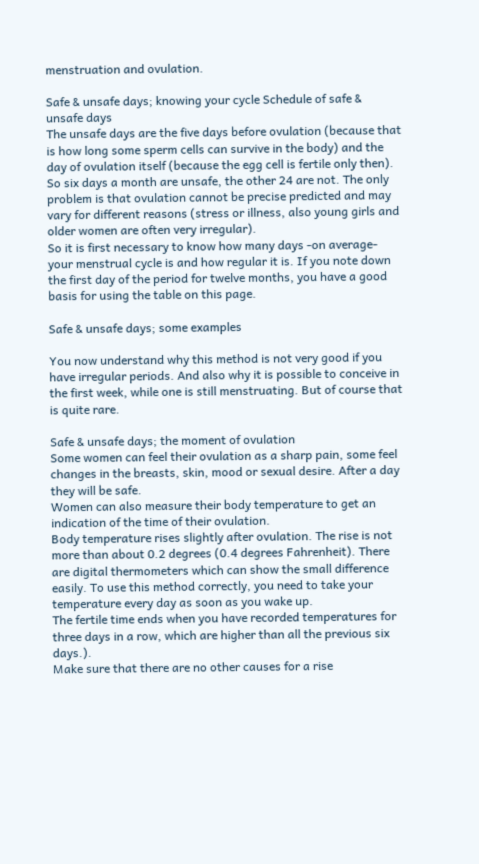menstruation and ovulation.

Safe & unsafe days; knowing your cycle Schedule of safe & unsafe days
The unsafe days are the five days before ovulation (because that is how long some sperm cells can survive in the body) and the day of ovulation itself (because the egg cell is fertile only then). So six days a month are unsafe, the other 24 are not. The only problem is that ovulation cannot be precise predicted and may vary for different reasons (stress or illness, also young girls and older women are often very irregular).
So it is first necessary to know how many days -on average- your menstrual cycle is and how regular it is. If you note down the first day of the period for twelve months, you have a good basis for using the table on this page.

Safe & unsafe days; some examples

You now understand why this method is not very good if you have irregular periods. And also why it is possible to conceive in the first week, while one is still menstruating. But of course that is quite rare.

Safe & unsafe days; the moment of ovulation
Some women can feel their ovulation as a sharp pain, some feel changes in the breasts, skin, mood or sexual desire. After a day they will be safe.
Women can also measure their body temperature to get an indication of the time of their ovulation.
Body temperature rises slightly after ovulation. The rise is not more than about 0.2 degrees (0.4 degrees Fahrenheit). There are digital thermometers which can show the small difference easily. To use this method correctly, you need to take your temperature every day as soon as you wake up.
The fertile time ends when you have recorded temperatures for three days in a row, which are higher than all the previous six days.).
Make sure that there are no other causes for a rise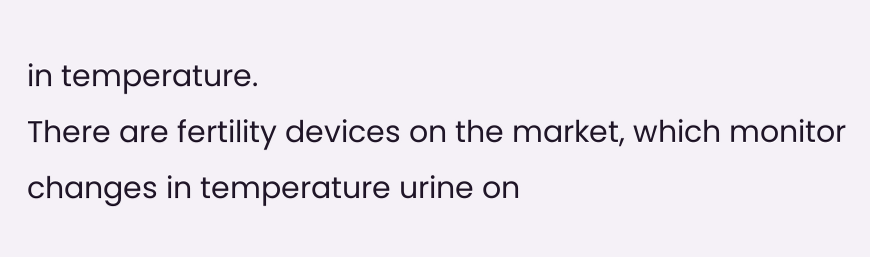in temperature.
There are fertility devices on the market, which monitor changes in temperature urine on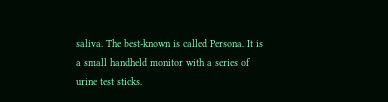saliva. The best-known is called Persona. It is a small handheld monitor with a series of urine test sticks.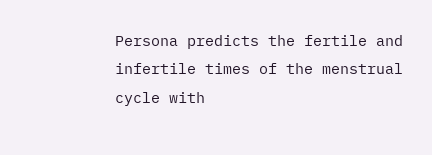Persona predicts the fertile and infertile times of the menstrual cycle with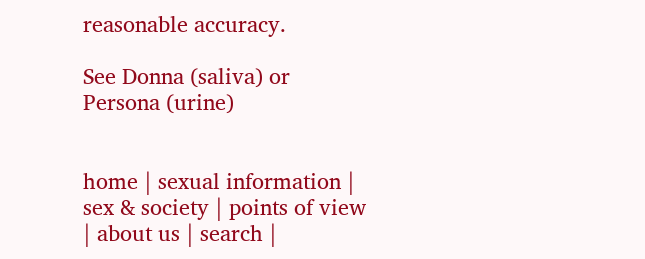reasonable accuracy.

See Donna (saliva) or Persona (urine)


home | sexual information | sex & society | points of view | about us | search |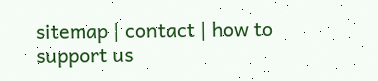sitemap | contact | how to support us